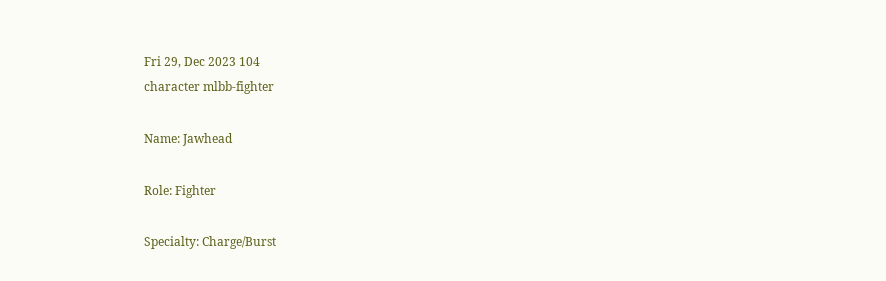Fri 29, Dec 2023 104
character mlbb-fighter

Name: Jawhead

Role: Fighter

Specialty: Charge/Burst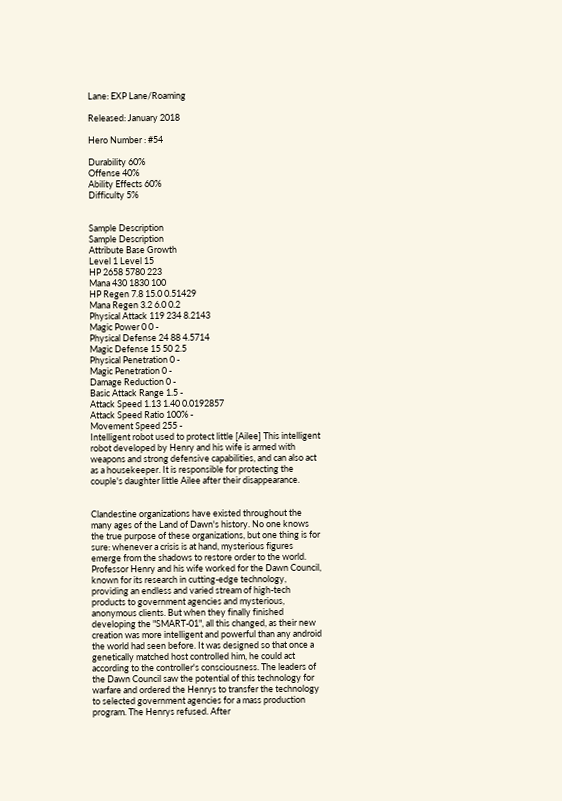Lane: EXP Lane/Roaming

Released: January 2018

Hero Number : #54

Durability 60%
Offense 40%
Ability Effects 60%
Difficulty 5%


Sample Description
Sample Description
Attribute Base Growth
Level 1 Level 15
HP 2658 5780 223
Mana 430 1830 100
HP Regen 7.8 15.0 0.51429
Mana Regen 3.2 6.0 0.2
Physical Attack 119 234 8.2143
Magic Power 0 0 -
Physical Defense 24 88 4.5714
Magic Defense 15 50 2.5
Physical Penetration 0 -
Magic Penetration 0 -
Damage Reduction 0 -
Basic Attack Range 1.5 -
Attack Speed 1.13 1.40 0.0192857
Attack Speed Ratio 100% -
Movement Speed 255 -
Intelligent robot used to protect little [Ailee] This intelligent robot developed by Henry and his wife is armed with weapons and strong defensive capabilities, and can also act as a housekeeper. It is responsible for protecting the couple's daughter little Ailee after their disappearance.


Clandestine organizations have existed throughout the many ages of the Land of Dawn's history. No one knows the true purpose of these organizations, but one thing is for sure: whenever a crisis is at hand, mysterious figures emerge from the shadows to restore order to the world. Professor Henry and his wife worked for the Dawn Council, known for its research in cutting-edge technology, providing an endless and varied stream of high-tech products to government agencies and mysterious, anonymous clients. But when they finally finished developing the "SMART-01", all this changed, as their new creation was more intelligent and powerful than any android the world had seen before. It was designed so that once a genetically matched host controlled him, he could act according to the controller's consciousness. The leaders of the Dawn Council saw the potential of this technology for warfare and ordered the Henrys to transfer the technology to selected government agencies for a mass production program. The Henrys refused. After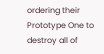ordering their Prototype One to destroy all of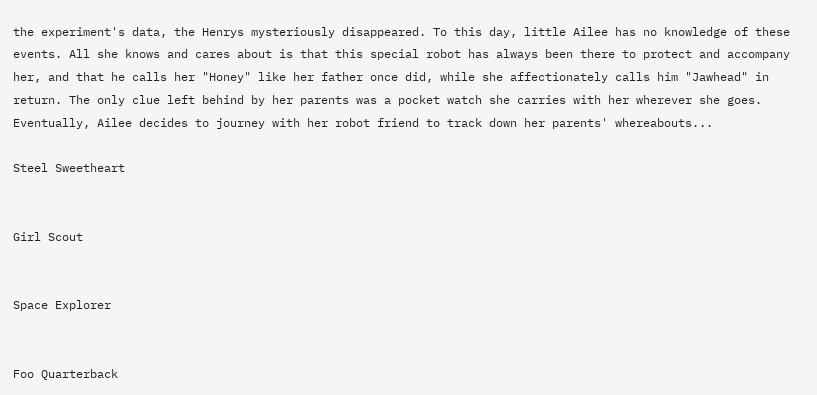the experiment's data, the Henrys mysteriously disappeared. To this day, little Ailee has no knowledge of these events. All she knows and cares about is that this special robot has always been there to protect and accompany her, and that he calls her "Honey" like her father once did, while she affectionately calls him "Jawhead" in return. The only clue left behind by her parents was a pocket watch she carries with her wherever she goes. Eventually, Ailee decides to journey with her robot friend to track down her parents' whereabouts...

Steel Sweetheart


Girl Scout


Space Explorer


Foo Quarterback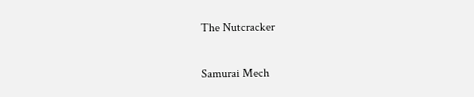The Nutcracker


Samurai Mech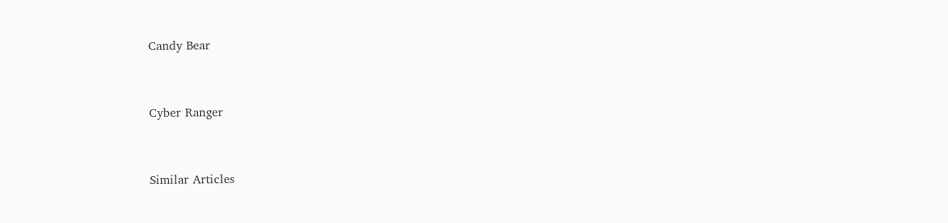Candy Bear


Cyber Ranger


Similar Articles